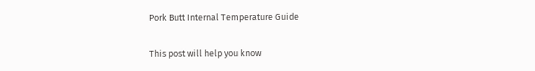Pork Butt Internal Temperature Guide

This post will help you know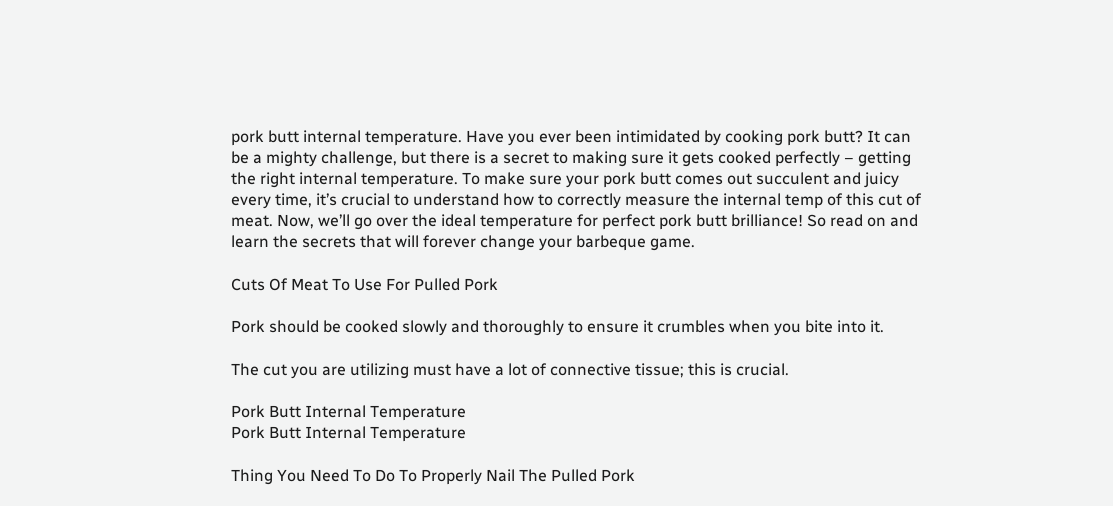pork butt internal temperature. Have you ever been intimidated by cooking pork butt? It can be a mighty challenge, but there is a secret to making sure it gets cooked perfectly – getting the right internal temperature. To make sure your pork butt comes out succulent and juicy every time, it’s crucial to understand how to correctly measure the internal temp of this cut of meat. Now, we’ll go over the ideal temperature for perfect pork butt brilliance! So read on and learn the secrets that will forever change your barbeque game.

Cuts Of Meat To Use For Pulled Pork

Pork should be cooked slowly and thoroughly to ensure it crumbles when you bite into it.

The cut you are utilizing must have a lot of connective tissue; this is crucial.

Pork Butt Internal Temperature
Pork Butt Internal Temperature

Thing You Need To Do To Properly Nail The Pulled Pork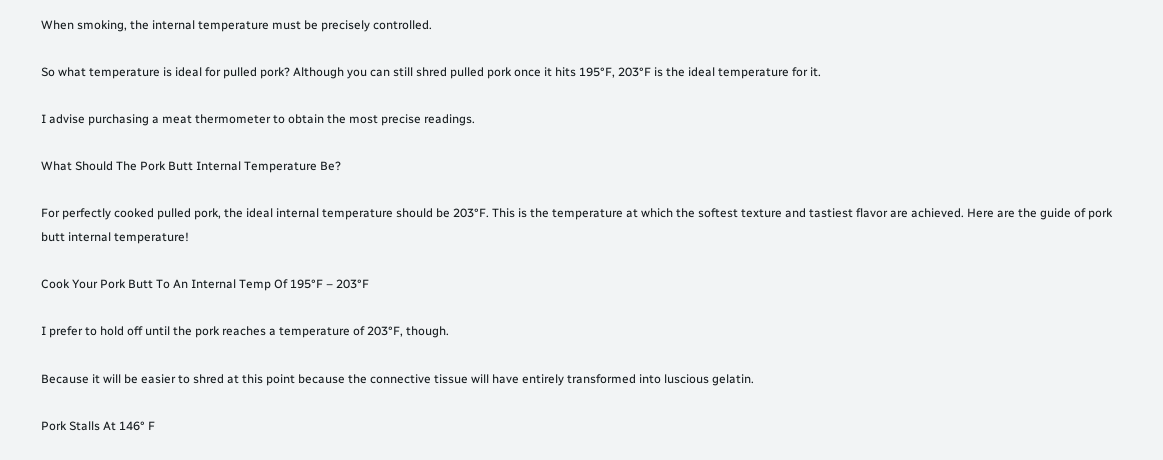When smoking, the internal temperature must be precisely controlled.

So what temperature is ideal for pulled pork? Although you can still shred pulled pork once it hits 195°F, 203°F is the ideal temperature for it.

I advise purchasing a meat thermometer to obtain the most precise readings.

What Should The Pork Butt Internal Temperature Be?

For perfectly cooked pulled pork, the ideal internal temperature should be 203°F. This is the temperature at which the softest texture and tastiest flavor are achieved. Here are the guide of pork butt internal temperature!

Cook Your Pork Butt To An Internal Temp Of 195°F – 203°F

I prefer to hold off until the pork reaches a temperature of 203°F, though.

Because it will be easier to shred at this point because the connective tissue will have entirely transformed into luscious gelatin.

Pork Stalls At 146° F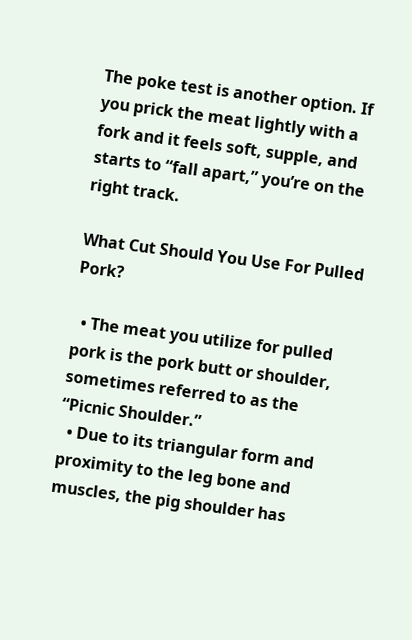The poke test is another option. If you prick the meat lightly with a fork and it feels soft, supple, and starts to “fall apart,” you’re on the right track.

What Cut Should You Use For Pulled Pork?

  • The meat you utilize for pulled pork is the pork butt or shoulder, sometimes referred to as the “Picnic Shoulder.”
  • Due to its triangular form and proximity to the leg bone and muscles, the pig shoulder has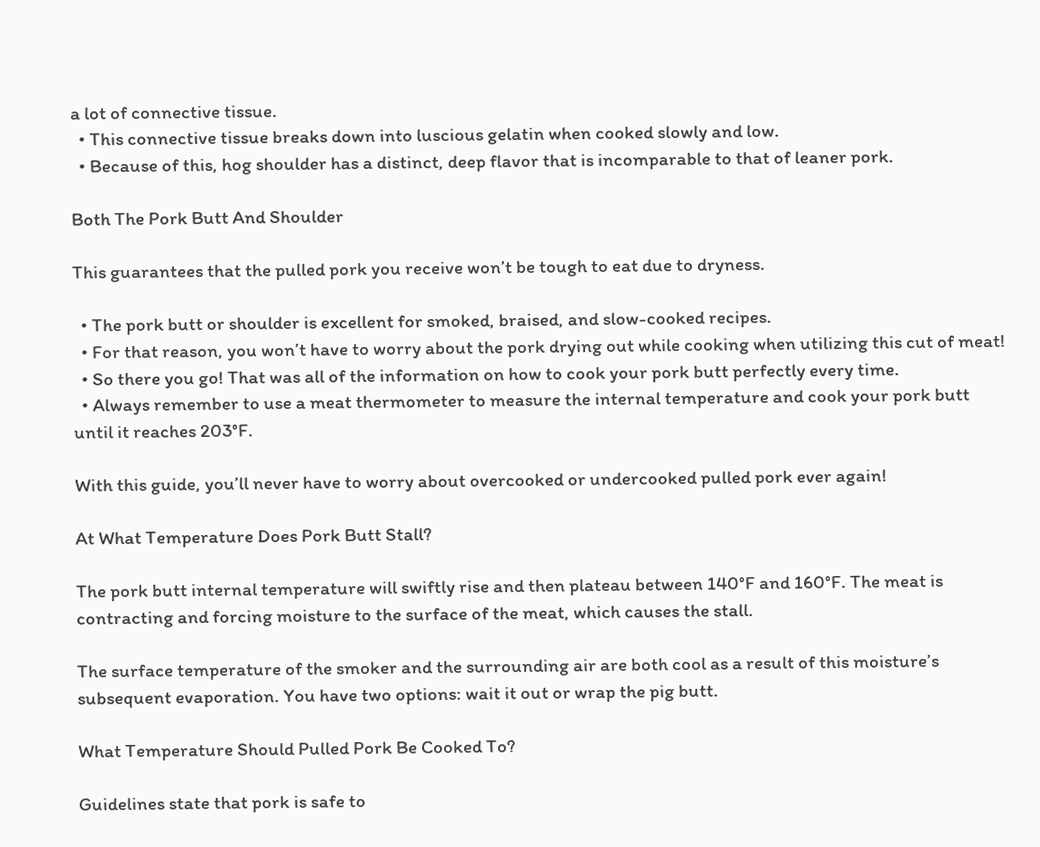a lot of connective tissue.
  • This connective tissue breaks down into luscious gelatin when cooked slowly and low.
  • Because of this, hog shoulder has a distinct, deep flavor that is incomparable to that of leaner pork.

Both The Pork Butt And Shoulder

This guarantees that the pulled pork you receive won’t be tough to eat due to dryness.

  • The pork butt or shoulder is excellent for smoked, braised, and slow-cooked recipes.
  • For that reason, you won’t have to worry about the pork drying out while cooking when utilizing this cut of meat!
  • So there you go! That was all of the information on how to cook your pork butt perfectly every time.
  • Always remember to use a meat thermometer to measure the internal temperature and cook your pork butt until it reaches 203°F.

With this guide, you’ll never have to worry about overcooked or undercooked pulled pork ever again!

At What Temperature Does Pork Butt Stall?

The pork butt internal temperature will swiftly rise and then plateau between 140°F and 160°F. The meat is contracting and forcing moisture to the surface of the meat, which causes the stall.

The surface temperature of the smoker and the surrounding air are both cool as a result of this moisture’s subsequent evaporation. You have two options: wait it out or wrap the pig butt.

What Temperature Should Pulled Pork Be Cooked To?

Guidelines state that pork is safe to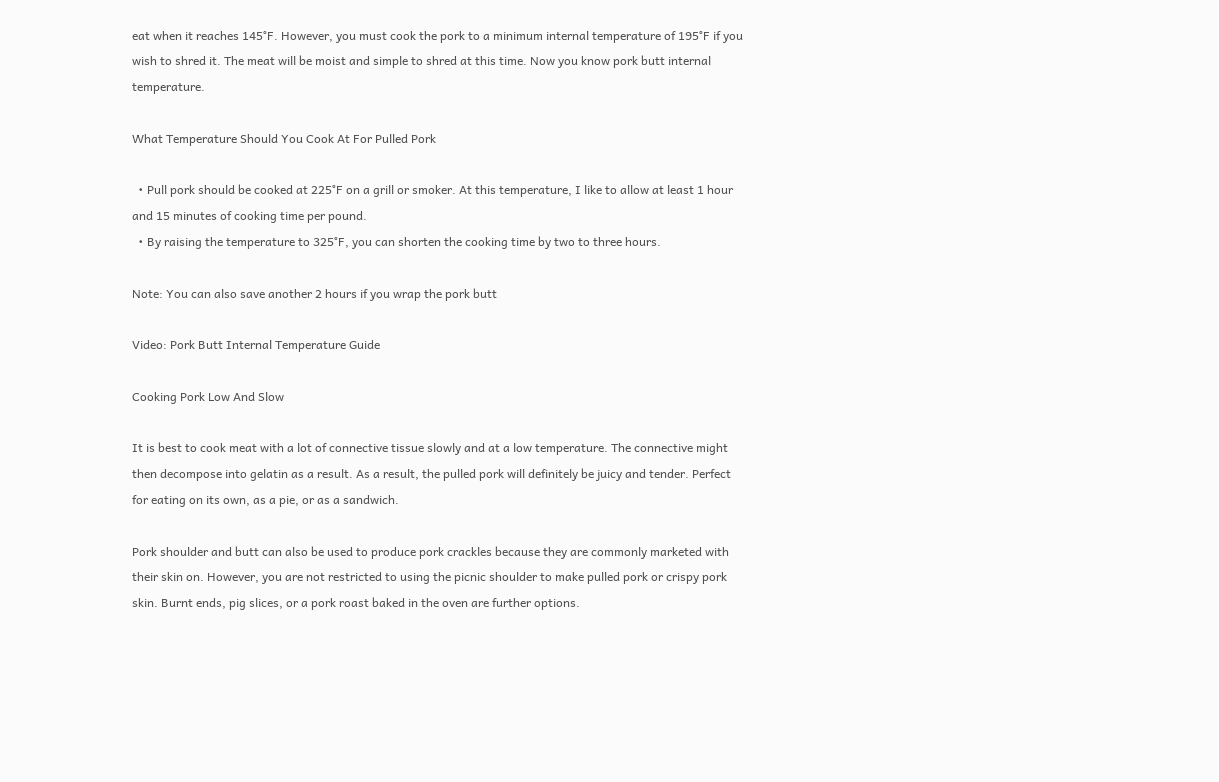eat when it reaches 145°F. However, you must cook the pork to a minimum internal temperature of 195°F if you wish to shred it. The meat will be moist and simple to shred at this time. Now you know pork butt internal temperature.

What Temperature Should You Cook At For Pulled Pork

  • Pull pork should be cooked at 225°F on a grill or smoker. At this temperature, I like to allow at least 1 hour and 15 minutes of cooking time per pound.
  • By raising the temperature to 325°F, you can shorten the cooking time by two to three hours.

Note: You can also save another 2 hours if you wrap the pork butt

Video: Pork Butt Internal Temperature Guide

Cooking Pork Low And Slow

It is best to cook meat with a lot of connective tissue slowly and at a low temperature. The connective might then decompose into gelatin as a result. As a result, the pulled pork will definitely be juicy and tender. Perfect for eating on its own, as a pie, or as a sandwich.

Pork shoulder and butt can also be used to produce pork crackles because they are commonly marketed with their skin on. However, you are not restricted to using the picnic shoulder to make pulled pork or crispy pork skin. Burnt ends, pig slices, or a pork roast baked in the oven are further options.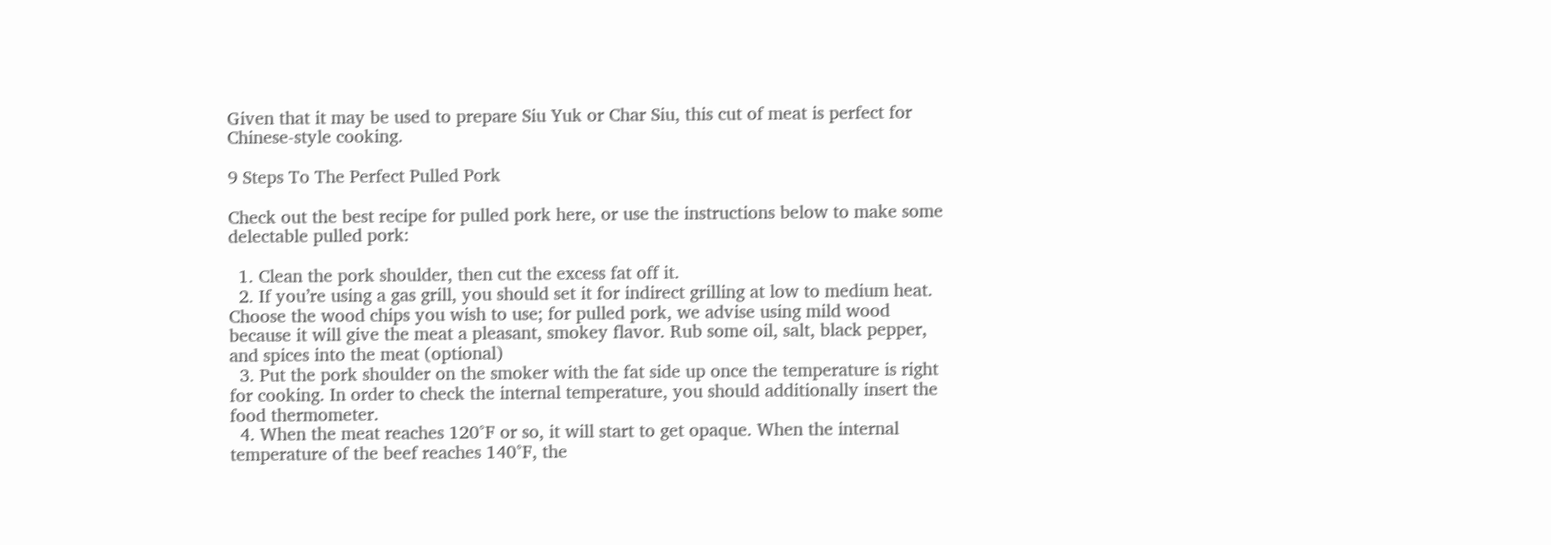Given that it may be used to prepare Siu Yuk or Char Siu, this cut of meat is perfect for Chinese-style cooking.

9 Steps To The Perfect Pulled Pork

Check out the best recipe for pulled pork here, or use the instructions below to make some delectable pulled pork:

  1. Clean the pork shoulder, then cut the excess fat off it.
  2. If you’re using a gas grill, you should set it for indirect grilling at low to medium heat. Choose the wood chips you wish to use; for pulled pork, we advise using mild wood because it will give the meat a pleasant, smokey flavor. Rub some oil, salt, black pepper, and spices into the meat (optional)
  3. Put the pork shoulder on the smoker with the fat side up once the temperature is right for cooking. In order to check the internal temperature, you should additionally insert the food thermometer.
  4. When the meat reaches 120°F or so, it will start to get opaque. When the internal temperature of the beef reaches 140°F, the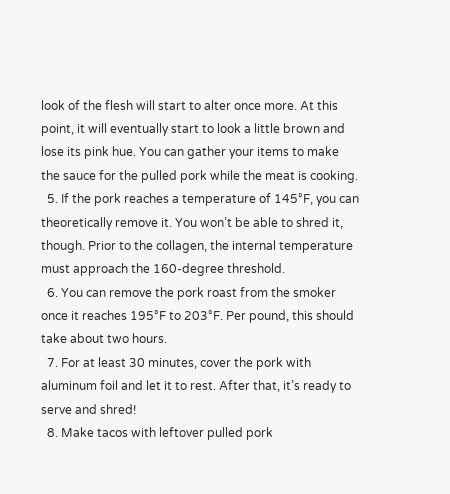look of the flesh will start to alter once more. At this point, it will eventually start to look a little brown and lose its pink hue. You can gather your items to make the sauce for the pulled pork while the meat is cooking.
  5. If the pork reaches a temperature of 145°F, you can theoretically remove it. You won’t be able to shred it, though. Prior to the collagen, the internal temperature must approach the 160-degree threshold.
  6. You can remove the pork roast from the smoker once it reaches 195°F to 203°F. Per pound, this should take about two hours.
  7. For at least 30 minutes, cover the pork with aluminum foil and let it to rest. After that, it’s ready to serve and shred!
  8. Make tacos with leftover pulled pork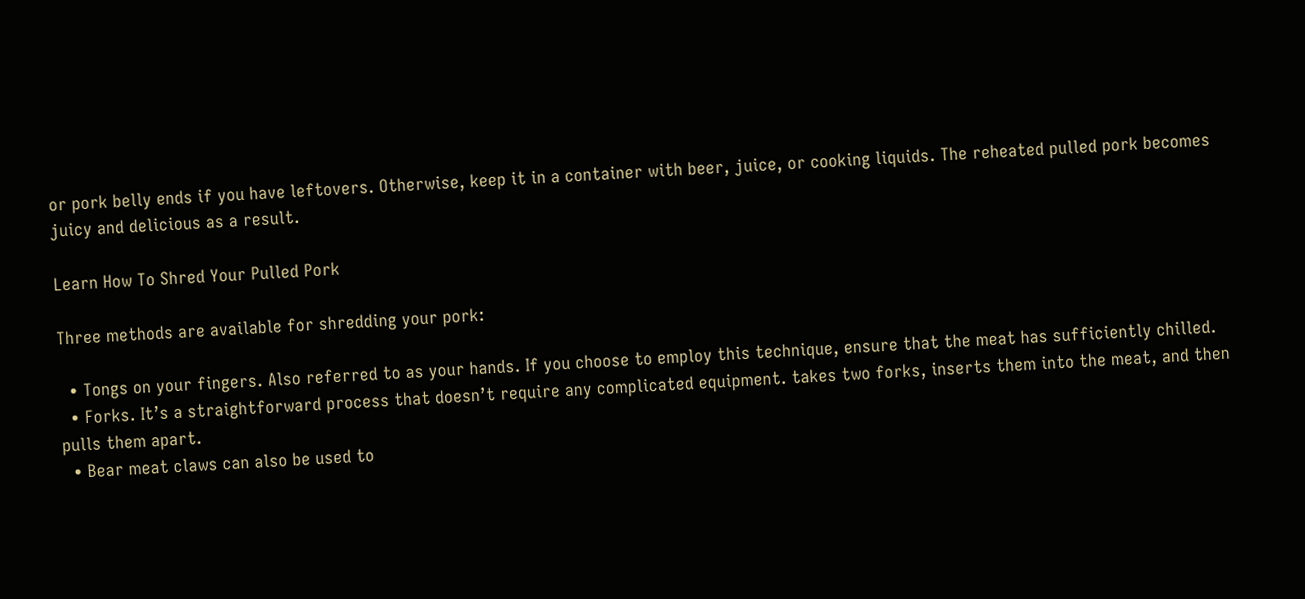or pork belly ends if you have leftovers. Otherwise, keep it in a container with beer, juice, or cooking liquids. The reheated pulled pork becomes juicy and delicious as a result.

Learn How To Shred Your Pulled Pork

Three methods are available for shredding your pork:

  • Tongs on your fingers. Also referred to as your hands. If you choose to employ this technique, ensure that the meat has sufficiently chilled.
  • Forks. It’s a straightforward process that doesn’t require any complicated equipment. takes two forks, inserts them into the meat, and then pulls them apart.
  • Bear meat claws can also be used to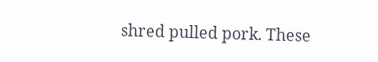shred pulled pork. These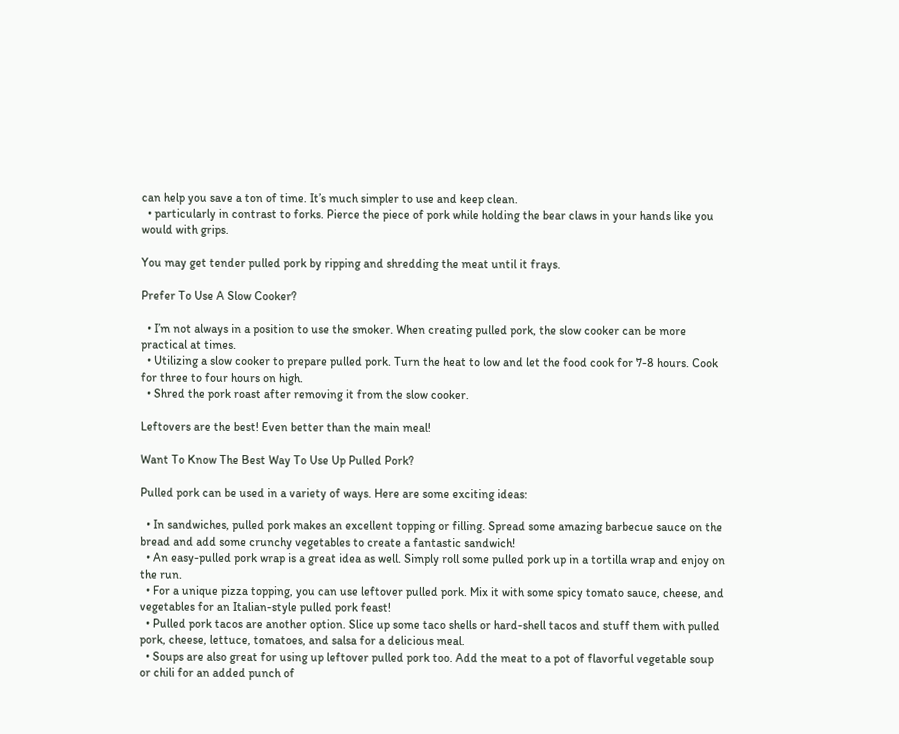can help you save a ton of time. It’s much simpler to use and keep clean.
  • particularly in contrast to forks. Pierce the piece of pork while holding the bear claws in your hands like you would with grips.

You may get tender pulled pork by ripping and shredding the meat until it frays.

Prefer To Use A Slow Cooker?

  • I’m not always in a position to use the smoker. When creating pulled pork, the slow cooker can be more practical at times.
  • Utilizing a slow cooker to prepare pulled pork. Turn the heat to low and let the food cook for 7-8 hours. Cook for three to four hours on high.
  • Shred the pork roast after removing it from the slow cooker.

Leftovers are the best! Even better than the main meal!

Want To Know The Best Way To Use Up Pulled Pork?

Pulled pork can be used in a variety of ways. Here are some exciting ideas:

  • In sandwiches, pulled pork makes an excellent topping or filling. Spread some amazing barbecue sauce on the bread and add some crunchy vegetables to create a fantastic sandwich!
  • An easy-pulled pork wrap is a great idea as well. Simply roll some pulled pork up in a tortilla wrap and enjoy on the run.
  • For a unique pizza topping, you can use leftover pulled pork. Mix it with some spicy tomato sauce, cheese, and vegetables for an Italian-style pulled pork feast!
  • Pulled pork tacos are another option. Slice up some taco shells or hard-shell tacos and stuff them with pulled pork, cheese, lettuce, tomatoes, and salsa for a delicious meal.
  • Soups are also great for using up leftover pulled pork too. Add the meat to a pot of flavorful vegetable soup or chili for an added punch of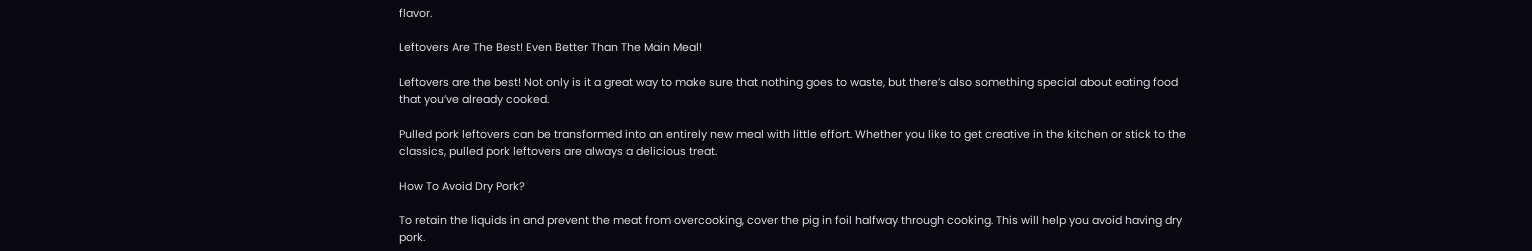flavor.

Leftovers Are The Best! Even Better Than The Main Meal!

Leftovers are the best! Not only is it a great way to make sure that nothing goes to waste, but there’s also something special about eating food that you’ve already cooked.

Pulled pork leftovers can be transformed into an entirely new meal with little effort. Whether you like to get creative in the kitchen or stick to the classics, pulled pork leftovers are always a delicious treat.

How To Avoid Dry Pork?

To retain the liquids in and prevent the meat from overcooking, cover the pig in foil halfway through cooking. This will help you avoid having dry pork.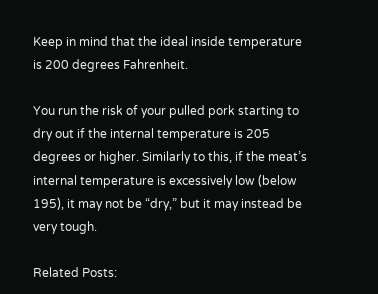Keep in mind that the ideal inside temperature is 200 degrees Fahrenheit.

You run the risk of your pulled pork starting to dry out if the internal temperature is 205 degrees or higher. Similarly to this, if the meat’s internal temperature is excessively low (below 195), it may not be “dry,” but it may instead be very tough.

Related Posts: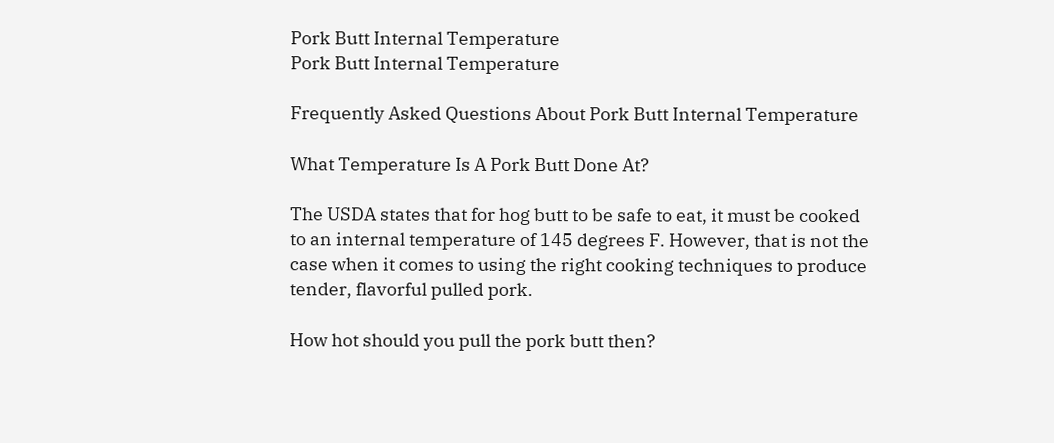Pork Butt Internal Temperature
Pork Butt Internal Temperature

Frequently Asked Questions About Pork Butt Internal Temperature

What Temperature Is A Pork Butt Done At?

The USDA states that for hog butt to be safe to eat, it must be cooked to an internal temperature of 145 degrees F. However, that is not the case when it comes to using the right cooking techniques to produce tender, flavorful pulled pork.

How hot should you pull the pork butt then?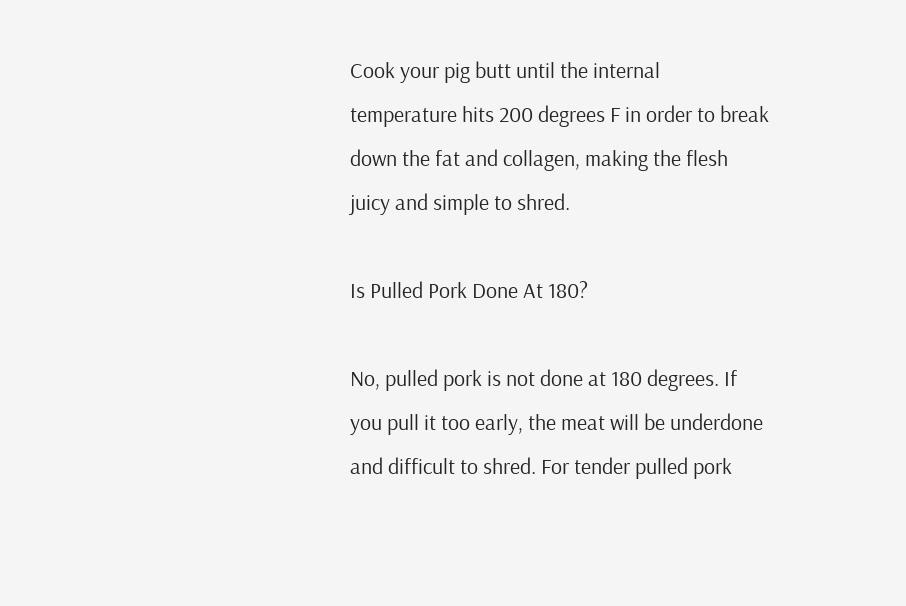Cook your pig butt until the internal temperature hits 200 degrees F in order to break down the fat and collagen, making the flesh juicy and simple to shred.

Is Pulled Pork Done At 180?

No, pulled pork is not done at 180 degrees. If you pull it too early, the meat will be underdone and difficult to shred. For tender pulled pork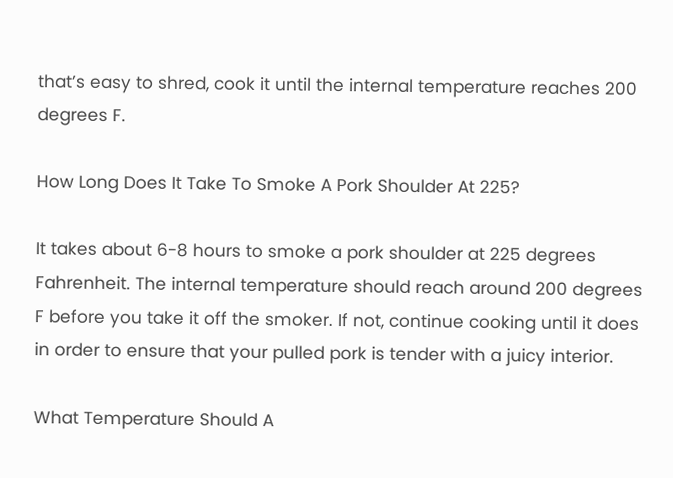that’s easy to shred, cook it until the internal temperature reaches 200 degrees F.

How Long Does It Take To Smoke A Pork Shoulder At 225?

It takes about 6-8 hours to smoke a pork shoulder at 225 degrees Fahrenheit. The internal temperature should reach around 200 degrees F before you take it off the smoker. If not, continue cooking until it does in order to ensure that your pulled pork is tender with a juicy interior.

What Temperature Should A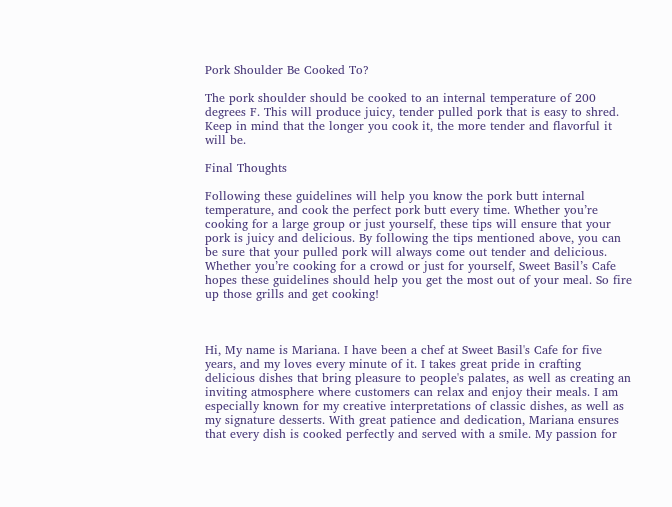Pork Shoulder Be Cooked To?

The pork shoulder should be cooked to an internal temperature of 200 degrees F. This will produce juicy, tender pulled pork that is easy to shred. Keep in mind that the longer you cook it, the more tender and flavorful it will be.

Final Thoughts

Following these guidelines will help you know the pork butt internal temperature, and cook the perfect pork butt every time. Whether you’re cooking for a large group or just yourself, these tips will ensure that your pork is juicy and delicious. By following the tips mentioned above, you can be sure that your pulled pork will always come out tender and delicious. Whether you’re cooking for a crowd or just for yourself, Sweet Basil’s Cafe hopes these guidelines should help you get the most out of your meal. So fire up those grills and get cooking!



Hi, My name is Mariana. I have been a chef at Sweet Basil's Cafe for five years, and my loves every minute of it. I takes great pride in crafting delicious dishes that bring pleasure to people's palates, as well as creating an inviting atmosphere where customers can relax and enjoy their meals. I am especially known for my creative interpretations of classic dishes, as well as my signature desserts. With great patience and dedication, Mariana ensures that every dish is cooked perfectly and served with a smile. My passion for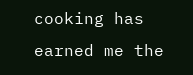cooking has earned me the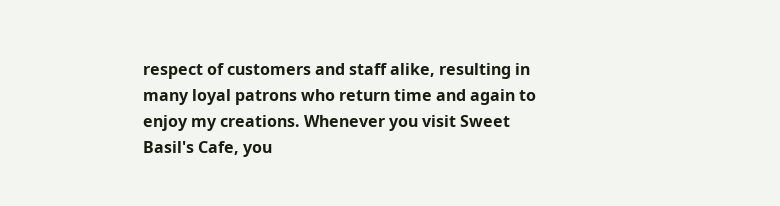respect of customers and staff alike, resulting in many loyal patrons who return time and again to enjoy my creations. Whenever you visit Sweet Basil's Cafe, you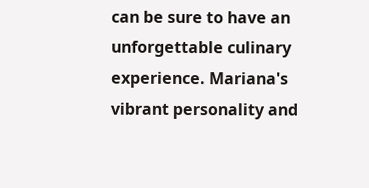can be sure to have an unforgettable culinary experience. Mariana's vibrant personality and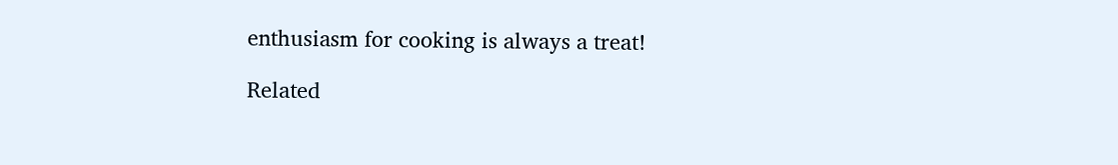enthusiasm for cooking is always a treat!

Related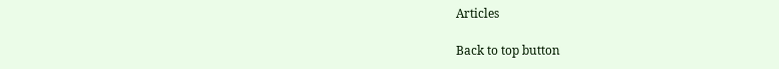Articles

Back to top button